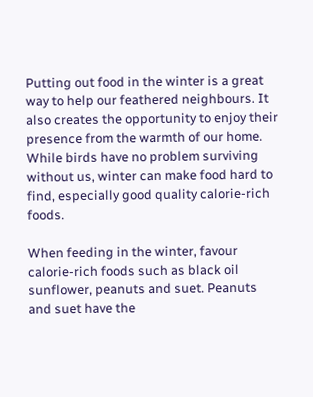Putting out food in the winter is a great way to help our feathered neighbours. It also creates the opportunity to enjoy their presence from the warmth of our home. While birds have no problem surviving without us, winter can make food hard to find, especially good quality calorie-rich foods.

When feeding in the winter, favour calorie-rich foods such as black oil sunflower, peanuts and suet. Peanuts and suet have the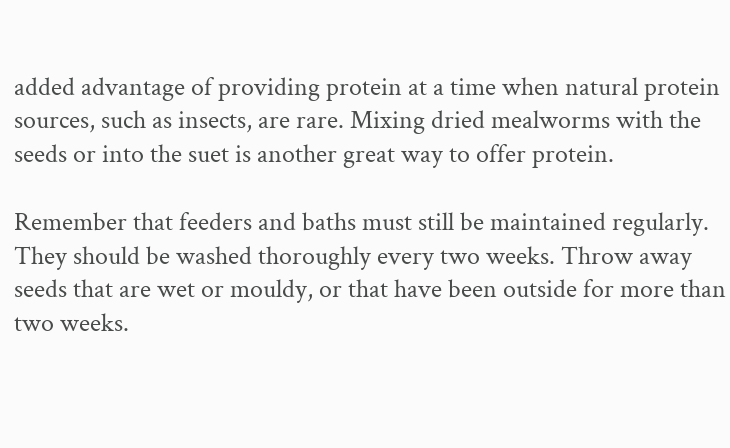added advantage of providing protein at a time when natural protein sources, such as insects, are rare. Mixing dried mealworms with the seeds or into the suet is another great way to offer protein.

Remember that feeders and baths must still be maintained regularly. They should be washed thoroughly every two weeks. Throw away seeds that are wet or mouldy, or that have been outside for more than two weeks.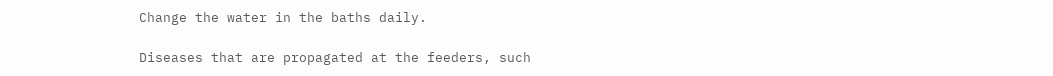Change the water in the baths daily.

Diseases that are propagated at the feeders, such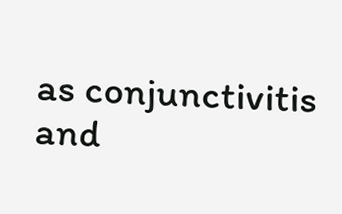as conjunctivitis and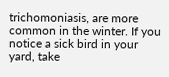trichomoniasis, are more common in the winter. If you notice a sick bird in your yard, take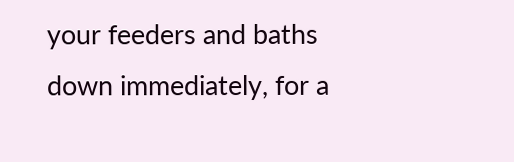your feeders and baths down immediately, for a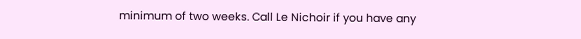minimum of two weeks. Call Le Nichoir if you have any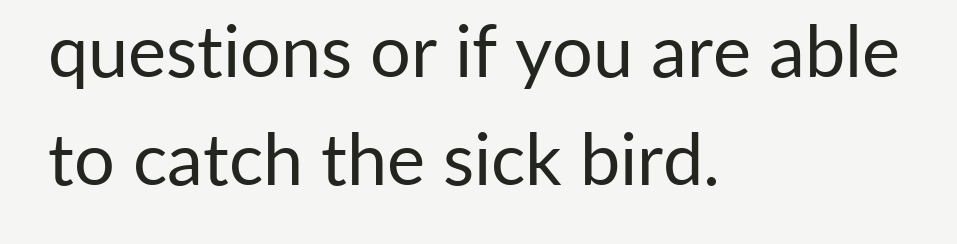questions or if you are able to catch the sick bird.